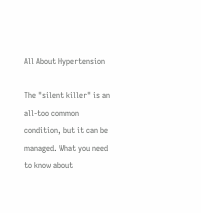All About Hypertension

The "silent killer" is an all-too common condition, but it can be managed. What you need to know about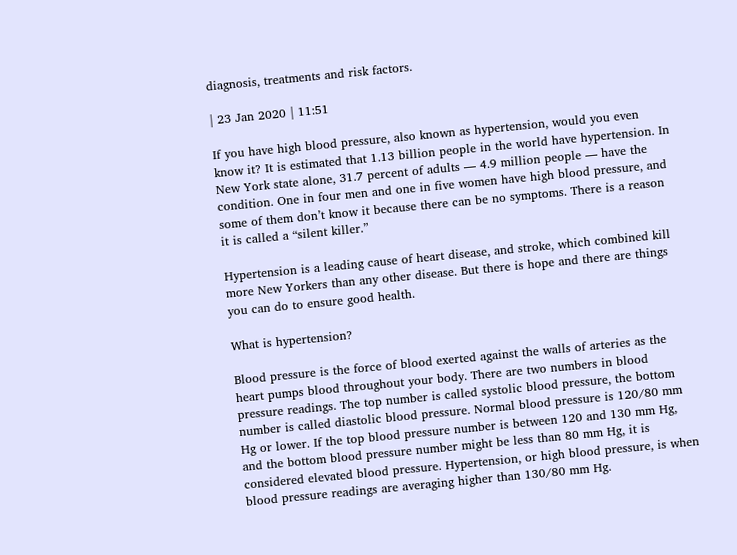diagnosis, treatments and risk factors.

| 23 Jan 2020 | 11:51

If you have high blood pressure, also known as hypertension, would you even know it? It is estimated that 1.13 billion people in the world have hypertension. In New York state alone, 31.7 percent of adults — 4.9 million people — have the condition. One in four men and one in five women have high blood pressure, and some of them don’t know it because there can be no symptoms. There is a reason it is called a “silent killer.”

Hypertension is a leading cause of heart disease, and stroke, which combined kill more New Yorkers than any other disease. But there is hope and there are things you can do to ensure good health.

What is hypertension?

Blood pressure is the force of blood exerted against the walls of arteries as the heart pumps blood throughout your body. There are two numbers in blood pressure readings. The top number is called systolic blood pressure, the bottom number is called diastolic blood pressure. Normal blood pressure is 120/80 mm Hg or lower. If the top blood pressure number is between 120 and 130 mm Hg, and the bottom blood pressure number might be less than 80 mm Hg, it is considered elevated blood pressure. Hypertension, or high blood pressure, is when blood pressure readings are averaging higher than 130/80 mm Hg.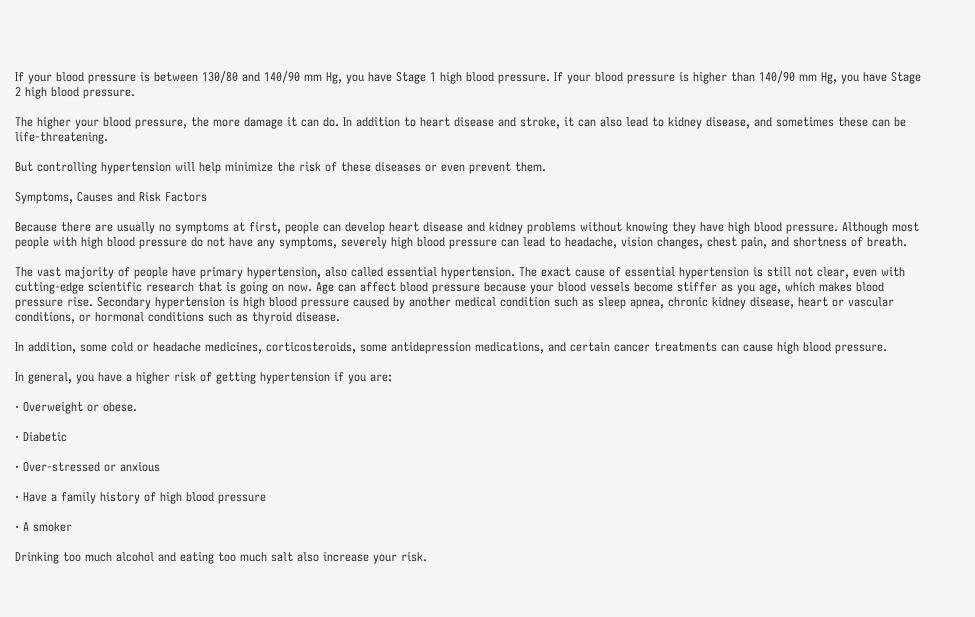If your blood pressure is between 130/80 and 140/90 mm Hg, you have Stage 1 high blood pressure. If your blood pressure is higher than 140/90 mm Hg, you have Stage 2 high blood pressure.

The higher your blood pressure, the more damage it can do. In addition to heart disease and stroke, it can also lead to kidney disease, and sometimes these can be life-threatening.

But controlling hypertension will help minimize the risk of these diseases or even prevent them.

Symptoms, Causes and Risk Factors

Because there are usually no symptoms at first, people can develop heart disease and kidney problems without knowing they have high blood pressure. Although most people with high blood pressure do not have any symptoms, severely high blood pressure can lead to headache, vision changes, chest pain, and shortness of breath.

The vast majority of people have primary hypertension, also called essential hypertension. The exact cause of essential hypertension is still not clear, even with cutting-edge scientific research that is going on now. Age can affect blood pressure because your blood vessels become stiffer as you age, which makes blood pressure rise. Secondary hypertension is high blood pressure caused by another medical condition such as sleep apnea, chronic kidney disease, heart or vascular conditions, or hormonal conditions such as thyroid disease.

In addition, some cold or headache medicines, corticosteroids, some antidepression medications, and certain cancer treatments can cause high blood pressure.

In general, you have a higher risk of getting hypertension if you are:

· Overweight or obese.

· Diabetic

· Over-stressed or anxious

· Have a family history of high blood pressure

· A smoker

Drinking too much alcohol and eating too much salt also increase your risk.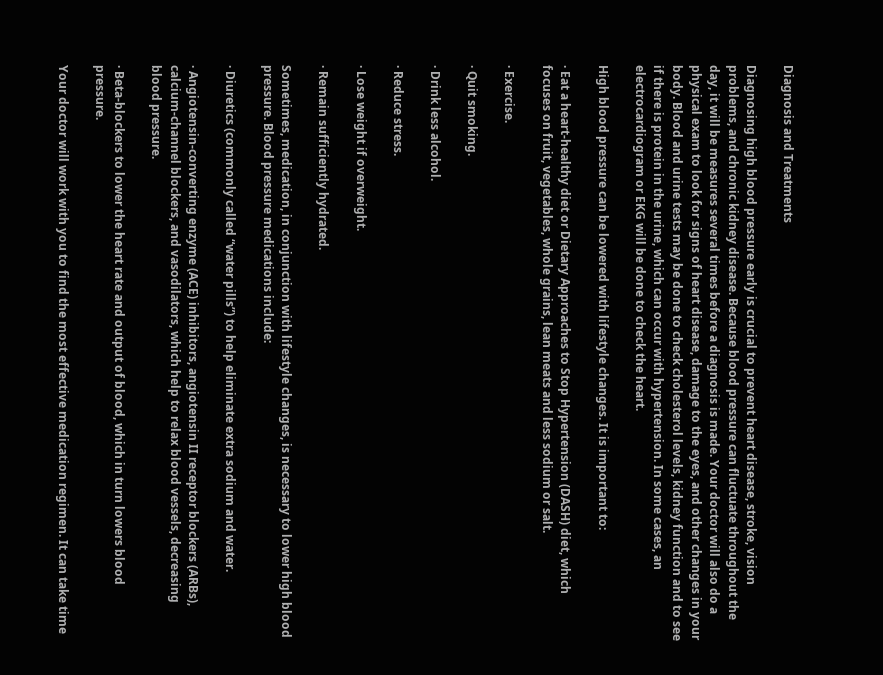Diagnosis and Treatments

Diagnosing high blood pressure early is crucial to prevent heart disease, stroke, vision problems, and chronic kidney disease. Because blood pressure can fluctuate throughout the day, it will be measures several times before a diagnosis is made. Your doctor will also do a physical exam to look for signs of heart disease, damage to the eyes, and other changes in your body. Blood and urine tests may be done to check cholesterol levels, kidney function and to see if there is protein in the urine, which can occur with hypertension. In some cases, an electrocardiogram or EKG will be done to check the heart.

High blood pressure can be lowered with lifestyle changes. It is important to:

· Eat a heart-healthy diet or Dietary Approaches to Stop Hypertension (DASH) diet, which focuses on fruit, vegetables, whole grains, lean meats and less sodium or salt.

· Exercise.

· Quit smoking.

· Drink less alcohol.

· Reduce stress.

· Lose weight if overweight.

· Remain sufficiently hydrated.

Sometimes, medication, in conjunction with lifestyle changes, is necessary to lower high blood pressure. Blood pressure medications include:

· Diuretics (commonly called “water pills”) to help eliminate extra sodium and water.

· Angiotensin-converting enzyme (ACE) inhibitors, angiotensin II receptor blockers (ARBs), calcium-channel blockers, and vasodilators, which help to relax blood vessels, decreasing blood pressure.

· Beta-blockers to lower the heart rate and output of blood, which in turn lowers blood pressure.

Your doctor will work with you to find the most effective medication regimen. It can take time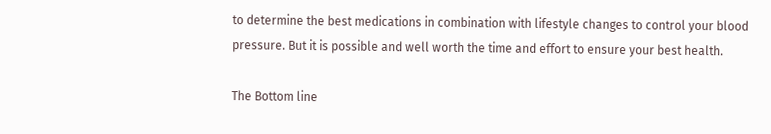to determine the best medications in combination with lifestyle changes to control your blood pressure. But it is possible and well worth the time and effort to ensure your best health.

The Bottom line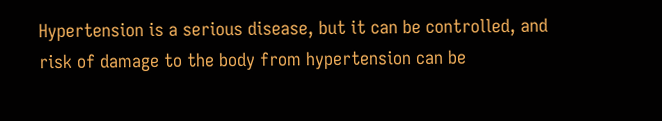Hypertension is a serious disease, but it can be controlled, and risk of damage to the body from hypertension can be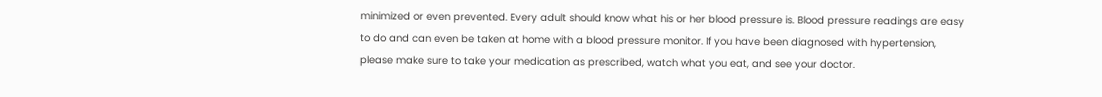minimized or even prevented. Every adult should know what his or her blood pressure is. Blood pressure readings are easy to do and can even be taken at home with a blood pressure monitor. If you have been diagnosed with hypertension, please make sure to take your medication as prescribed, watch what you eat, and see your doctor.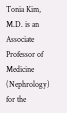Tonia Kim, M.D. is an Associate Professor of Medicine (Nephrology) for the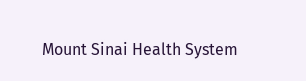Mount Sinai Health System